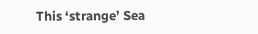This ‘strange’ Sea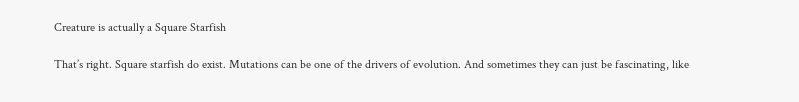Creature is actually a Square Starfish

That’s right. Square starfish do exist. Mutations can be one of the drivers of evolution. And sometimes they can just be fascinating, like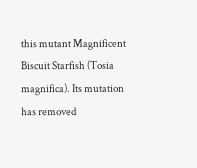this mutant Magnificent Biscuit Starfish (Tosia magnifica). Its mutation has removed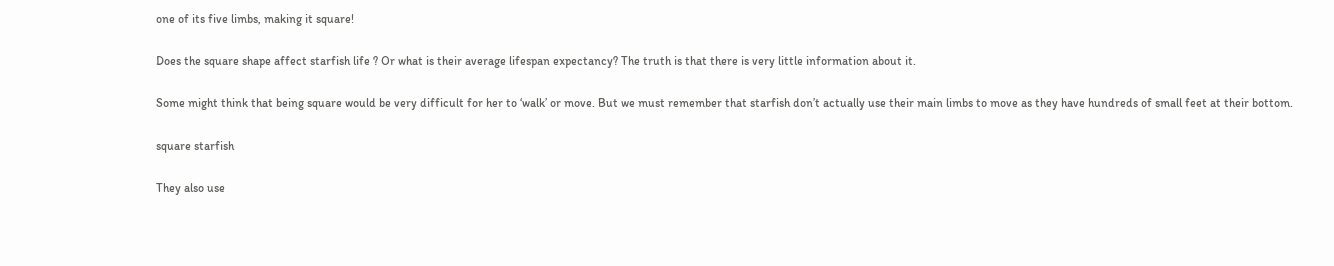one of its five limbs, making it square!

Does the square shape affect starfish life ? Or what is their average lifespan expectancy? The truth is that there is very little information about it.

Some might think that being square would be very difficult for her to ‘walk’ or move. But we must remember that starfish don’t actually use their main limbs to move as they have hundreds of small feet at their bottom.

square starfish

They also use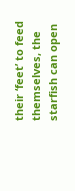their ‘feet’ to feed themselves, the starfish can open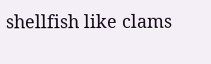shellfish like clams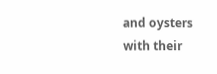and oysters with their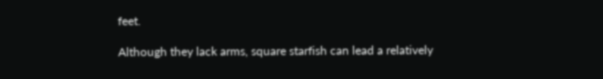feet.

Although they lack arms, square starfish can lead a relatively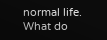normal life. What do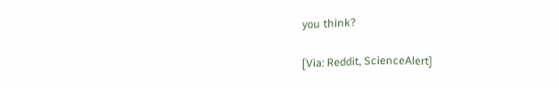you think?

[Via: Reddit, ScienceAlert]